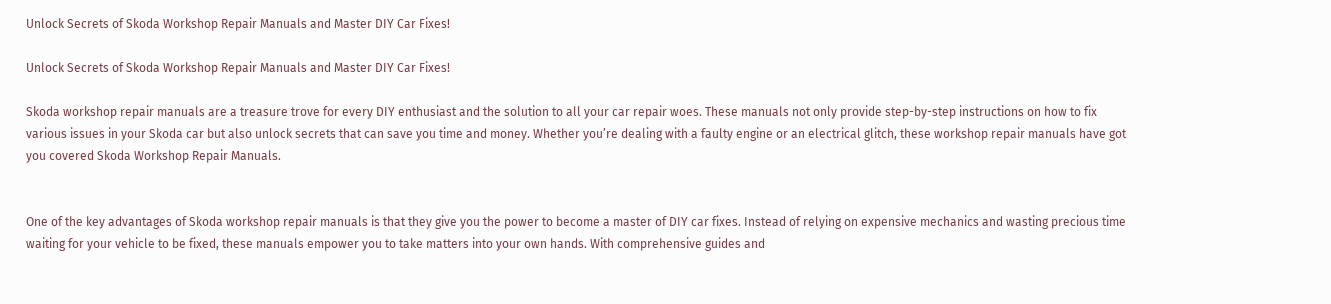Unlock Secrets of Skoda Workshop Repair Manuals and Master DIY Car Fixes!

Unlock Secrets of Skoda Workshop Repair Manuals and Master DIY Car Fixes!

Skoda workshop repair manuals are a treasure trove for every DIY enthusiast and the solution to all your car repair woes. These manuals not only provide step-by-step instructions on how to fix various issues in your Skoda car but also unlock secrets that can save you time and money. Whether you’re dealing with a faulty engine or an electrical glitch, these workshop repair manuals have got you covered Skoda Workshop Repair Manuals.


One of the key advantages of Skoda workshop repair manuals is that they give you the power to become a master of DIY car fixes. Instead of relying on expensive mechanics and wasting precious time waiting for your vehicle to be fixed, these manuals empower you to take matters into your own hands. With comprehensive guides and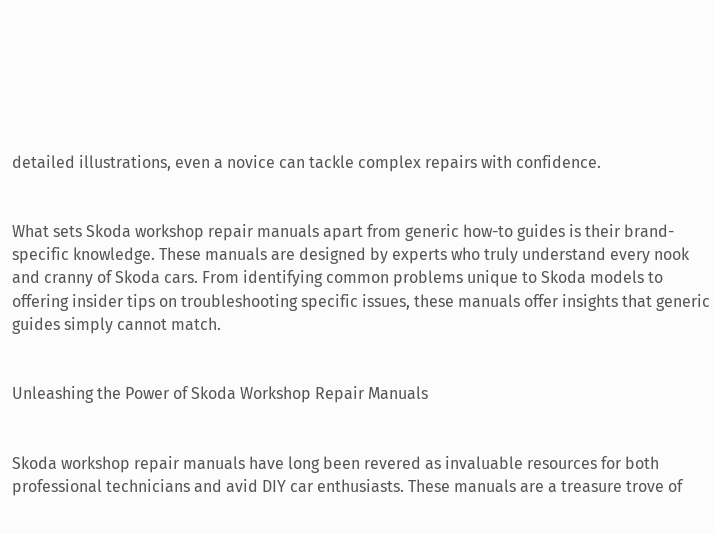detailed illustrations, even a novice can tackle complex repairs with confidence.


What sets Skoda workshop repair manuals apart from generic how-to guides is their brand-specific knowledge. These manuals are designed by experts who truly understand every nook and cranny of Skoda cars. From identifying common problems unique to Skoda models to offering insider tips on troubleshooting specific issues, these manuals offer insights that generic guides simply cannot match.


Unleashing the Power of Skoda Workshop Repair Manuals


Skoda workshop repair manuals have long been revered as invaluable resources for both professional technicians and avid DIY car enthusiasts. These manuals are a treasure trove of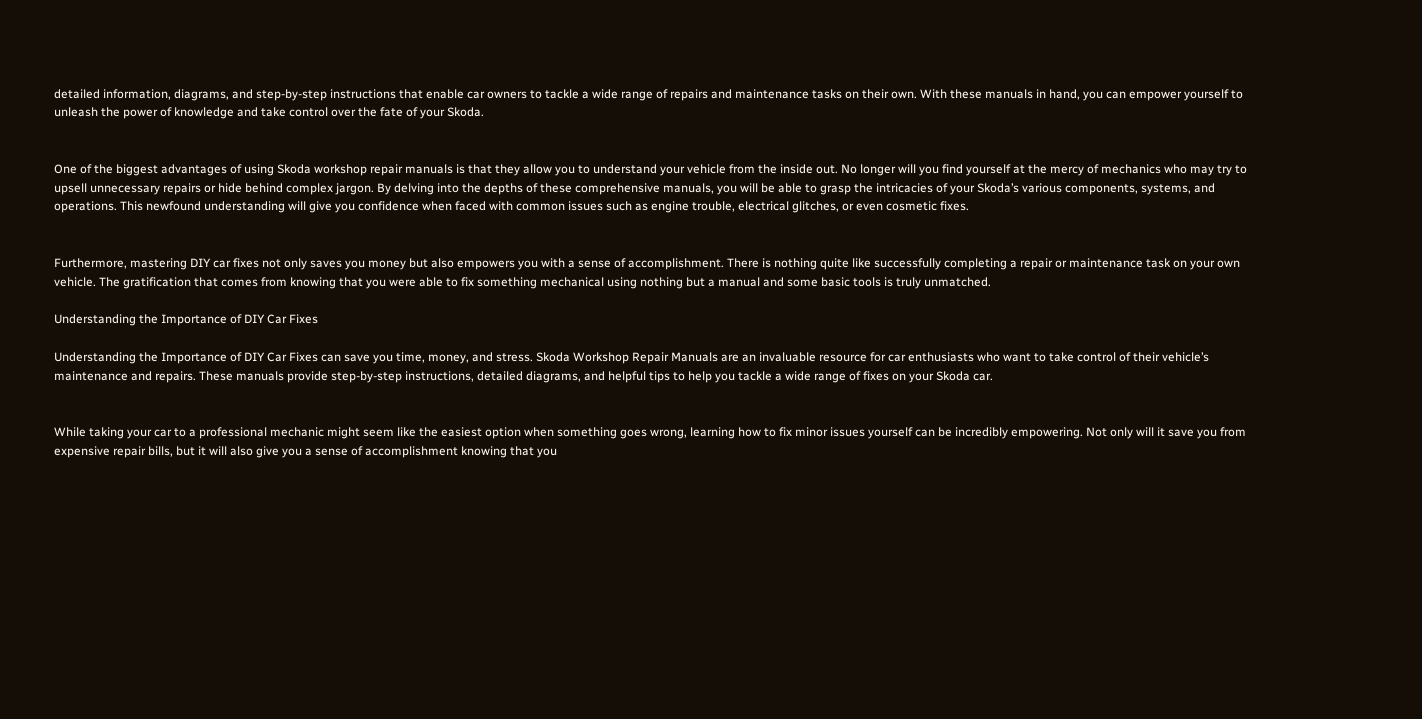detailed information, diagrams, and step-by-step instructions that enable car owners to tackle a wide range of repairs and maintenance tasks on their own. With these manuals in hand, you can empower yourself to unleash the power of knowledge and take control over the fate of your Skoda.


One of the biggest advantages of using Skoda workshop repair manuals is that they allow you to understand your vehicle from the inside out. No longer will you find yourself at the mercy of mechanics who may try to upsell unnecessary repairs or hide behind complex jargon. By delving into the depths of these comprehensive manuals, you will be able to grasp the intricacies of your Skoda’s various components, systems, and operations. This newfound understanding will give you confidence when faced with common issues such as engine trouble, electrical glitches, or even cosmetic fixes.


Furthermore, mastering DIY car fixes not only saves you money but also empowers you with a sense of accomplishment. There is nothing quite like successfully completing a repair or maintenance task on your own vehicle. The gratification that comes from knowing that you were able to fix something mechanical using nothing but a manual and some basic tools is truly unmatched.

Understanding the Importance of DIY Car Fixes

Understanding the Importance of DIY Car Fixes can save you time, money, and stress. Skoda Workshop Repair Manuals are an invaluable resource for car enthusiasts who want to take control of their vehicle’s maintenance and repairs. These manuals provide step-by-step instructions, detailed diagrams, and helpful tips to help you tackle a wide range of fixes on your Skoda car.


While taking your car to a professional mechanic might seem like the easiest option when something goes wrong, learning how to fix minor issues yourself can be incredibly empowering. Not only will it save you from expensive repair bills, but it will also give you a sense of accomplishment knowing that you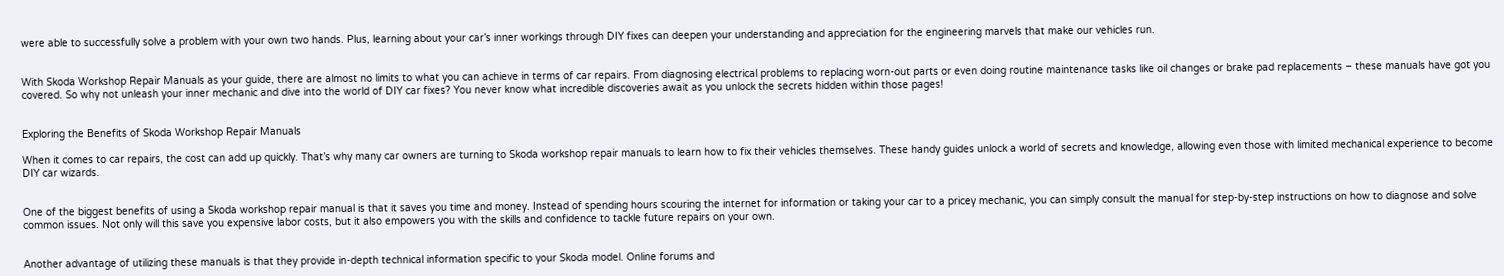were able to successfully solve a problem with your own two hands. Plus, learning about your car’s inner workings through DIY fixes can deepen your understanding and appreciation for the engineering marvels that make our vehicles run.


With Skoda Workshop Repair Manuals as your guide, there are almost no limits to what you can achieve in terms of car repairs. From diagnosing electrical problems to replacing worn-out parts or even doing routine maintenance tasks like oil changes or brake pad replacements – these manuals have got you covered. So why not unleash your inner mechanic and dive into the world of DIY car fixes? You never know what incredible discoveries await as you unlock the secrets hidden within those pages!


Exploring the Benefits of Skoda Workshop Repair Manuals

When it comes to car repairs, the cost can add up quickly. That’s why many car owners are turning to Skoda workshop repair manuals to learn how to fix their vehicles themselves. These handy guides unlock a world of secrets and knowledge, allowing even those with limited mechanical experience to become DIY car wizards.


One of the biggest benefits of using a Skoda workshop repair manual is that it saves you time and money. Instead of spending hours scouring the internet for information or taking your car to a pricey mechanic, you can simply consult the manual for step-by-step instructions on how to diagnose and solve common issues. Not only will this save you expensive labor costs, but it also empowers you with the skills and confidence to tackle future repairs on your own.


Another advantage of utilizing these manuals is that they provide in-depth technical information specific to your Skoda model. Online forums and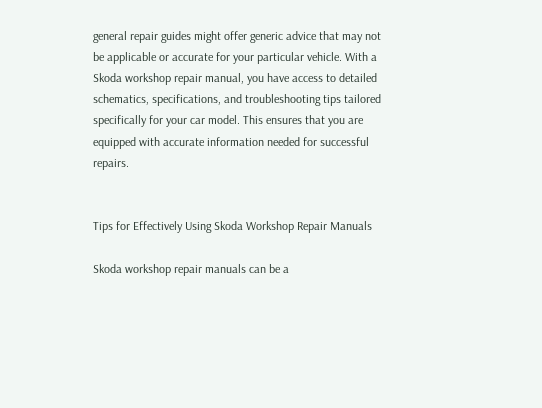general repair guides might offer generic advice that may not be applicable or accurate for your particular vehicle. With a Skoda workshop repair manual, you have access to detailed schematics, specifications, and troubleshooting tips tailored specifically for your car model. This ensures that you are equipped with accurate information needed for successful repairs.


Tips for Effectively Using Skoda Workshop Repair Manuals

Skoda workshop repair manuals can be a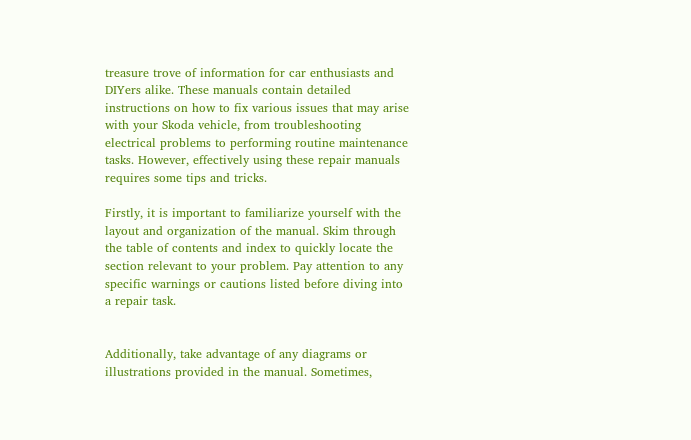treasure trove of information for car enthusiasts and DIYers alike. These manuals contain detailed instructions on how to fix various issues that may arise with your Skoda vehicle, from troubleshooting electrical problems to performing routine maintenance tasks. However, effectively using these repair manuals requires some tips and tricks.

Firstly, it is important to familiarize yourself with the layout and organization of the manual. Skim through the table of contents and index to quickly locate the section relevant to your problem. Pay attention to any specific warnings or cautions listed before diving into a repair task.


Additionally, take advantage of any diagrams or illustrations provided in the manual. Sometimes,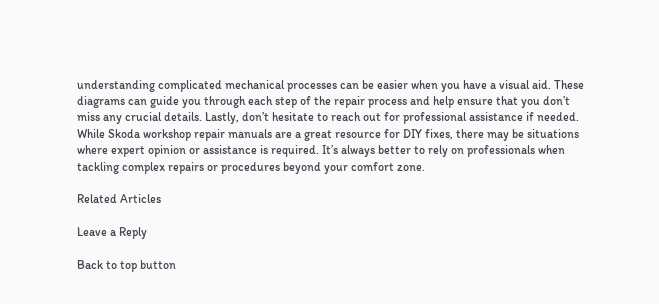understanding complicated mechanical processes can be easier when you have a visual aid. These diagrams can guide you through each step of the repair process and help ensure that you don’t miss any crucial details. Lastly, don’t hesitate to reach out for professional assistance if needed. While Skoda workshop repair manuals are a great resource for DIY fixes, there may be situations where expert opinion or assistance is required. It’s always better to rely on professionals when tackling complex repairs or procedures beyond your comfort zone.

Related Articles

Leave a Reply

Back to top button